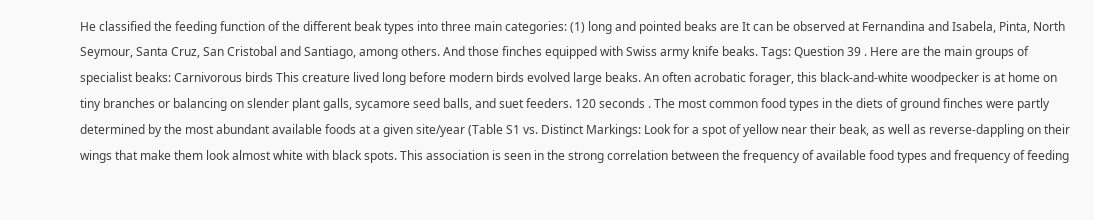He classified the feeding function of the different beak types into three main categories: (1) long and pointed beaks are It can be observed at Fernandina and Isabela, Pinta, North Seymour, Santa Cruz, San Cristobal and Santiago, among others. And those finches equipped with Swiss army knife beaks. Tags: Question 39 . Here are the main groups of specialist beaks: Carnivorous birds This creature lived long before modern birds evolved large beaks. An often acrobatic forager, this black-and-white woodpecker is at home on tiny branches or balancing on slender plant galls, sycamore seed balls, and suet feeders. 120 seconds . The most common food types in the diets of ground finches were partly determined by the most abundant available foods at a given site/year (Table S1 vs. Distinct Markings: Look for a spot of yellow near their beak, as well as reverse-dappling on their wings that make them look almost white with black spots. This association is seen in the strong correlation between the frequency of available food types and frequency of feeding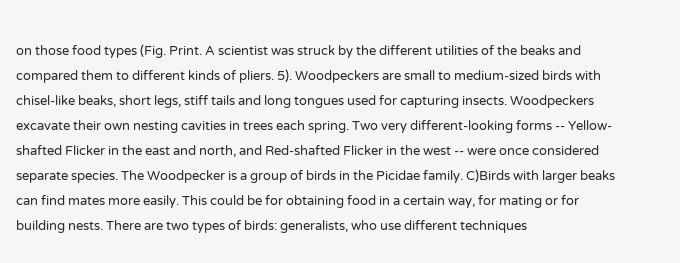on those food types (Fig. Print. A scientist was struck by the different utilities of the beaks and compared them to different kinds of pliers. 5). Woodpeckers are small to medium-sized birds with chisel-like beaks, short legs, stiff tails and long tongues used for capturing insects. Woodpeckers excavate their own nesting cavities in trees each spring. Two very different-looking forms -- Yellow-shafted Flicker in the east and north, and Red-shafted Flicker in the west -- were once considered separate species. The Woodpecker is a group of birds in the Picidae family. C)Birds with larger beaks can find mates more easily. This could be for obtaining food in a certain way, for mating or for building nests. There are two types of birds: generalists, who use different techniques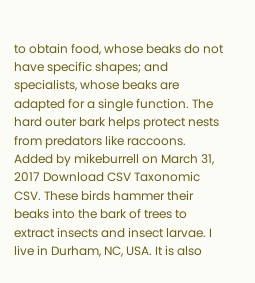to obtain food, whose beaks do not have specific shapes; and specialists, whose beaks are adapted for a single function. The hard outer bark helps protect nests from predators like raccoons. Added by mikeburrell on March 31, 2017 Download CSV Taxonomic CSV. These birds hammer their beaks into the bark of trees to extract insects and insect larvae. I live in Durham, NC, USA. It is also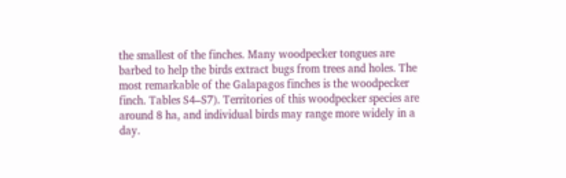the smallest of the finches. Many woodpecker tongues are barbed to help the birds extract bugs from trees and holes. The most remarkable of the Galapagos finches is the woodpecker finch. Tables S4–S7). Territories of this woodpecker species are around 8 ha, and individual birds may range more widely in a day.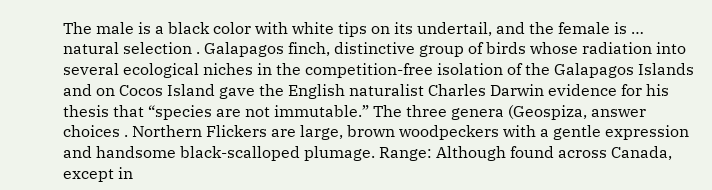The male is a black color with white tips on its undertail, and the female is … natural selection . Galapagos finch, distinctive group of birds whose radiation into several ecological niches in the competition-free isolation of the Galapagos Islands and on Cocos Island gave the English naturalist Charles Darwin evidence for his thesis that “species are not immutable.” The three genera (Geospiza, answer choices . Northern Flickers are large, brown woodpeckers with a gentle expression and handsome black-scalloped plumage. Range: Although found across Canada, except in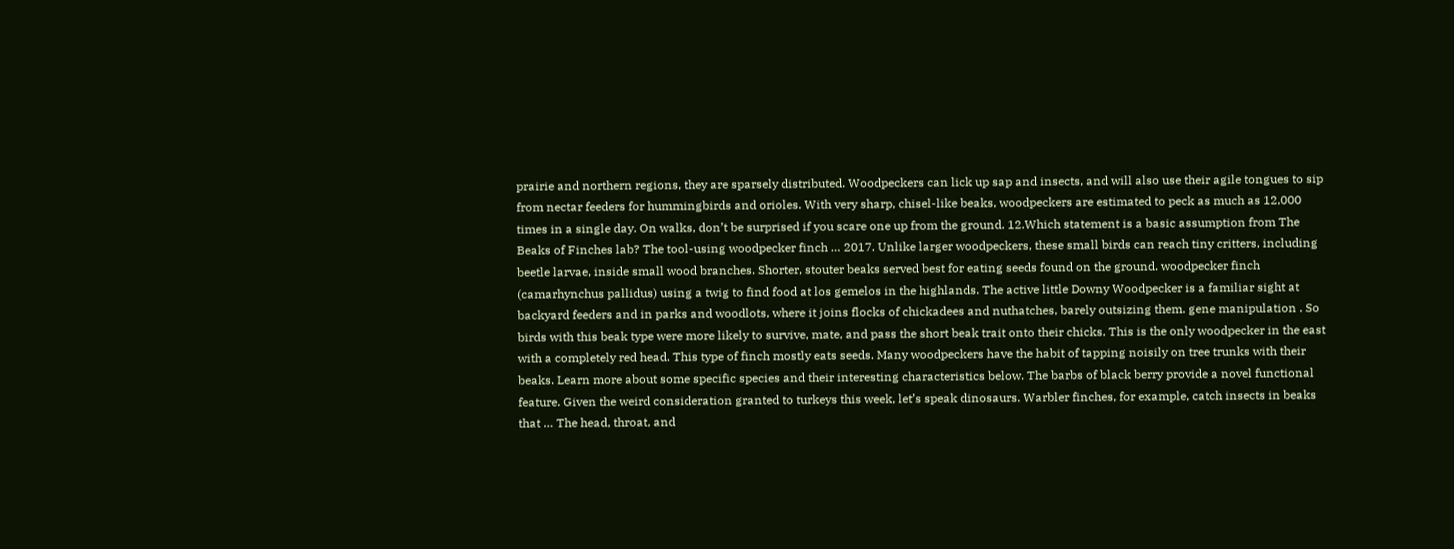prairie and northern regions, they are sparsely distributed. Woodpeckers can lick up sap and insects, and will also use their agile tongues to sip from nectar feeders for hummingbirds and orioles. With very sharp, chisel-like beaks, woodpeckers are estimated to peck as much as 12,000 times in a single day. On walks, don’t be surprised if you scare one up from the ground. 12.Which statement is a basic assumption from The Beaks of Finches lab? The tool-using woodpecker finch … 2017. Unlike larger woodpeckers, these small birds can reach tiny critters, including beetle larvae, inside small wood branches. Shorter, stouter beaks served best for eating seeds found on the ground. woodpecker finch (camarhynchus pallidus) using a twig to find food at los gemelos in the highlands. The active little Downy Woodpecker is a familiar sight at backyard feeders and in parks and woodlots, where it joins flocks of chickadees and nuthatches, barely outsizing them. gene manipulation . So birds with this beak type were more likely to survive, mate, and pass the short beak trait onto their chicks. This is the only woodpecker in the east with a completely red head. This type of finch mostly eats seeds. Many woodpeckers have the habit of tapping noisily on tree trunks with their beaks. Learn more about some specific species and their interesting characteristics below. The barbs of black berry provide a novel functional feature. Given the weird consideration granted to turkeys this week, let’s speak dinosaurs. Warbler finches, for example, catch insects in beaks that … The head, throat, and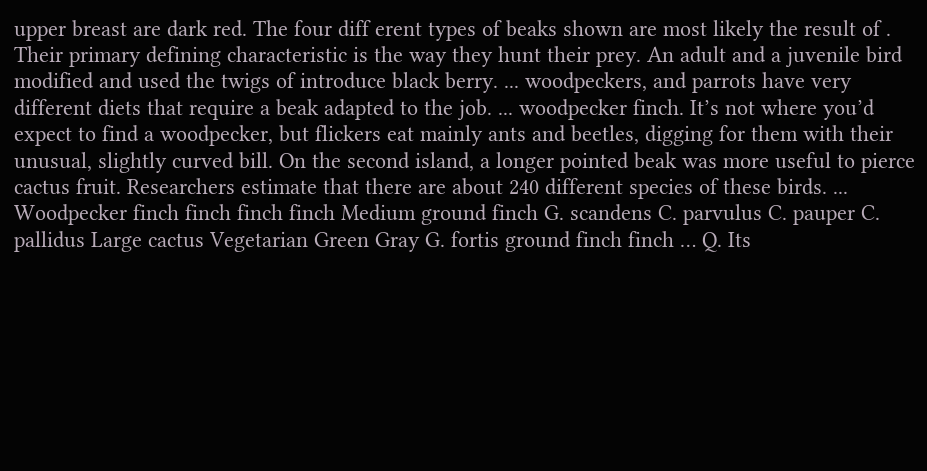upper breast are dark red. The four diff erent types of beaks shown are most likely the result of . Their primary defining characteristic is the way they hunt their prey. An adult and a juvenile bird modified and used the twigs of introduce black berry. ... woodpeckers, and parrots have very different diets that require a beak adapted to the job. ... woodpecker finch. It’s not where you’d expect to find a woodpecker, but flickers eat mainly ants and beetles, digging for them with their unusual, slightly curved bill. On the second island, a longer pointed beak was more useful to pierce cactus fruit. Researchers estimate that there are about 240 different species of these birds. ... Woodpecker finch finch finch finch Medium ground finch G. scandens C. parvulus C. pauper C. pallidus Large cactus Vegetarian Green Gray G. fortis ground finch finch … Q. Its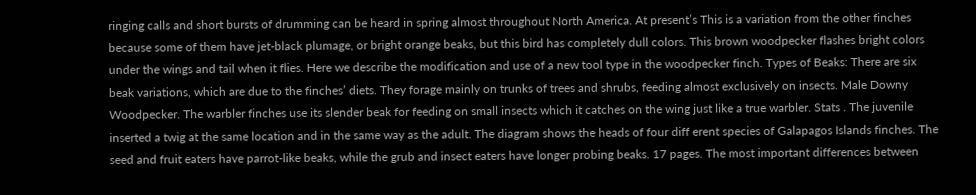ringing calls and short bursts of drumming can be heard in spring almost throughout North America. At present’s This is a variation from the other finches because some of them have jet-black plumage, or bright orange beaks, but this bird has completely dull colors. This brown woodpecker flashes bright colors under the wings and tail when it flies. Here we describe the modification and use of a new tool type in the woodpecker finch. Types of Beaks: There are six beak variations, which are due to the finches’ diets. They forage mainly on trunks of trees and shrubs, feeding almost exclusively on insects. Male Downy Woodpecker. The warbler finches use its slender beak for feeding on small insects which it catches on the wing just like a true warbler. Stats . The juvenile inserted a twig at the same location and in the same way as the adult. The diagram shows the heads of four diff erent species of Galapagos Islands finches. The seed and fruit eaters have parrot-like beaks, while the grub and insect eaters have longer probing beaks. 17 pages. The most important differences between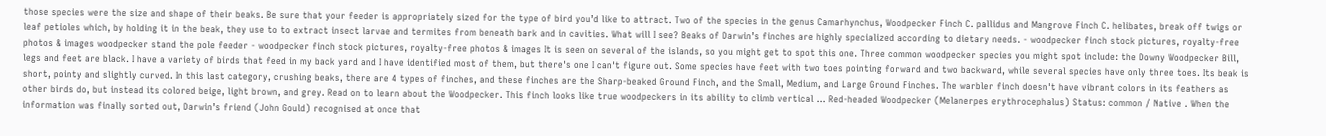those species were the size and shape of their beaks. Be sure that your feeder is appropriately sized for the type of bird you’d like to attract. Two of the species in the genus Camarhynchus, Woodpecker Finch C. pallidus and Mangrove Finch C. helibates, break off twigs or leaf petioles which, by holding it in the beak, they use to to extract insect larvae and termites from beneath bark and in cavities. What will I see? Beaks of Darwin’s finches are highly specialized according to dietary needs. - woodpecker finch stock pictures, royalty-free photos & images woodpecker stand the pole feeder - woodpecker finch stock pictures, royalty-free photos & images It is seen on several of the islands, so you might get to spot this one. Three common woodpecker species you might spot include: the Downy Woodpecker Bill, legs and feet are black. I have a variety of birds that feed in my back yard and I have identified most of them, but there's one I can't figure out. Some species have feet with two toes pointing forward and two backward, while several species have only three toes. Its beak is short, pointy and slightly curved. In this last category, crushing beaks, there are 4 types of finches, and these finches are the Sharp-beaked Ground Finch, and the Small, Medium, and Large Ground Finches. The warbler finch doesn't have vibrant colors in its feathers as other birds do, but instead its colored beige, light brown, and grey. Read on to learn about the Woodpecker. This finch looks like true woodpeckers in its ability to climb vertical … Red-headed Woodpecker (Melanerpes erythrocephalus) Status: common / Native . When the information was finally sorted out, Darwin’s friend (John Gould) recognised at once that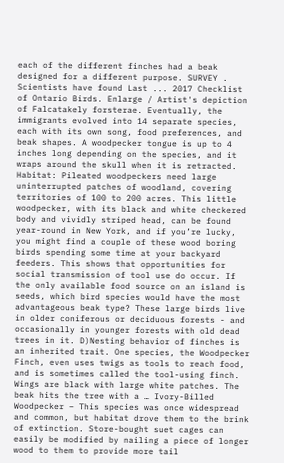each of the different finches had a beak designed for a different purpose. SURVEY . Scientists have found Last ... 2017 Checklist of Ontario Birds. Enlarge / Artist's depiction of Falcatakely forsterae. Eventually, the immigrants evolved into 14 separate species, each with its own song, food preferences, and beak shapes. A woodpecker tongue is up to 4 inches long depending on the species, and it wraps around the skull when it is retracted. Habitat: Pileated woodpeckers need large uninterrupted patches of woodland, covering territories of 100 to 200 acres. This little woodpecker, with its black and white checkered body and vividly striped head, can be found year-round in New York, and if you’re lucky, you might find a couple of these wood boring birds spending some time at your backyard feeders. This shows that opportunities for social transmission of tool use do occur. If the only available food source on an island is seeds, which bird species would have the most advantageous beak type? These large birds live in older coniferous or deciduous forests - and occasionally in younger forests with old dead trees in it. D)Nesting behavior of finches is an inherited trait. One species, the Woodpecker Finch, even uses twigs as tools to reach food, and is sometimes called the tool-using finch. Wings are black with large white patches. The beak hits the tree with a … Ivory-Billed Woodpecker – This species was once widespread and common, but habitat drove them to the brink of extinction. Store-bought suet cages can easily be modified by nailing a piece of longer wood to them to provide more tail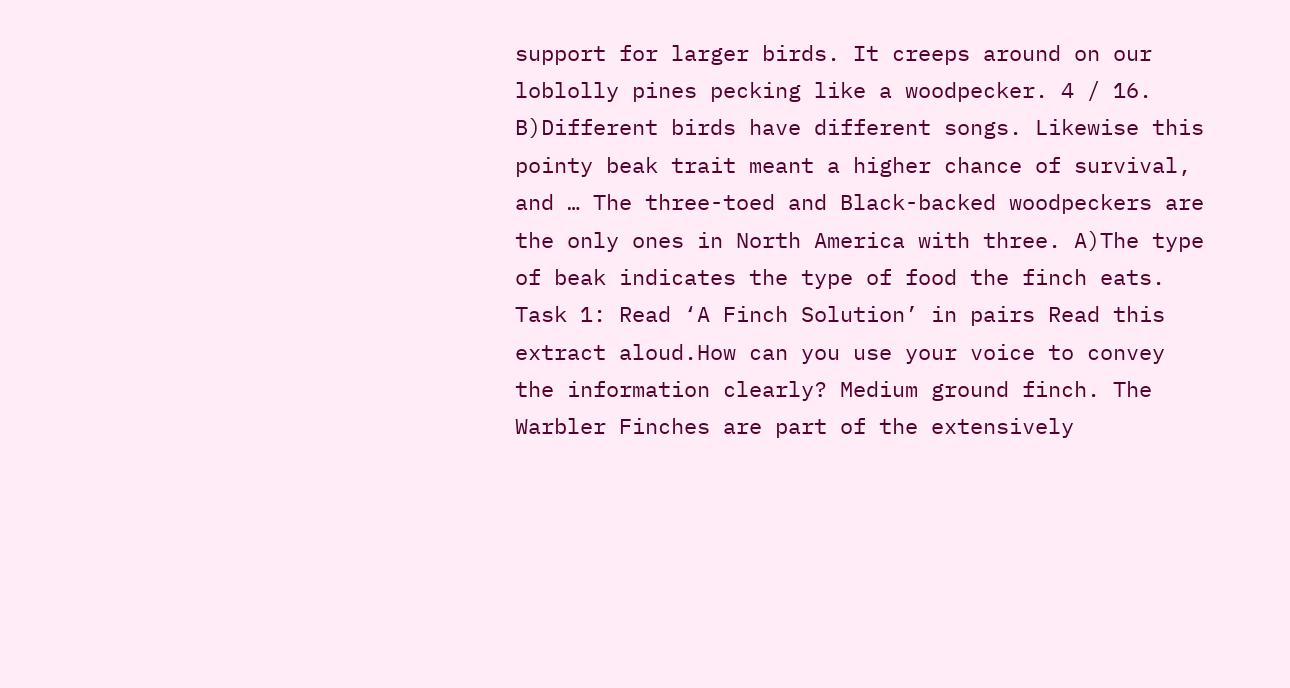support for larger birds. It creeps around on our loblolly pines pecking like a woodpecker. 4 / 16. B)Different birds have different songs. Likewise this pointy beak trait meant a higher chance of survival, and … The three-toed and Black-backed woodpeckers are the only ones in North America with three. A)The type of beak indicates the type of food the finch eats. Task 1: Read ‘A Finch Solution’ in pairs Read this extract aloud.How can you use your voice to convey the information clearly? Medium ground finch. The Warbler Finches are part of the extensively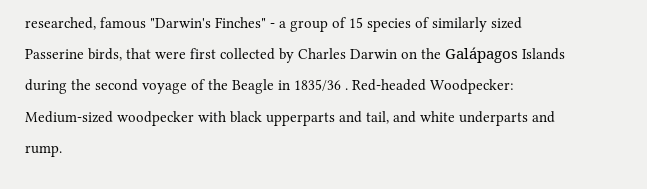researched, famous "Darwin's Finches" - a group of 15 species of similarly sized Passerine birds, that were first collected by Charles Darwin on the Galápagos Islands during the second voyage of the Beagle in 1835/36 . Red-headed Woodpecker: Medium-sized woodpecker with black upperparts and tail, and white underparts and rump.